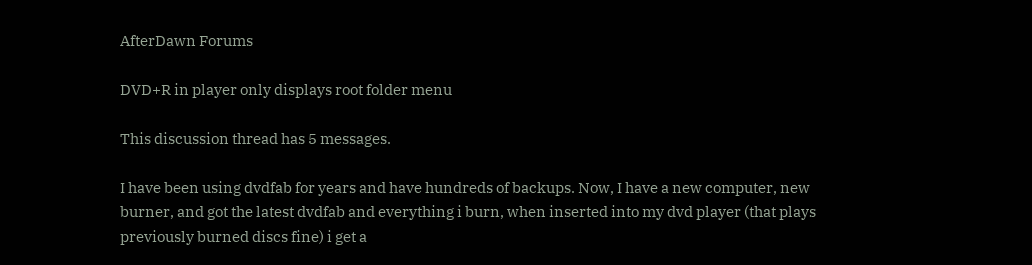AfterDawn Forums

DVD+R in player only displays root folder menu

This discussion thread has 5 messages.

I have been using dvdfab for years and have hundreds of backups. Now, I have a new computer, new burner, and got the latest dvdfab and everything i burn, when inserted into my dvd player (that plays previously burned discs fine) i get a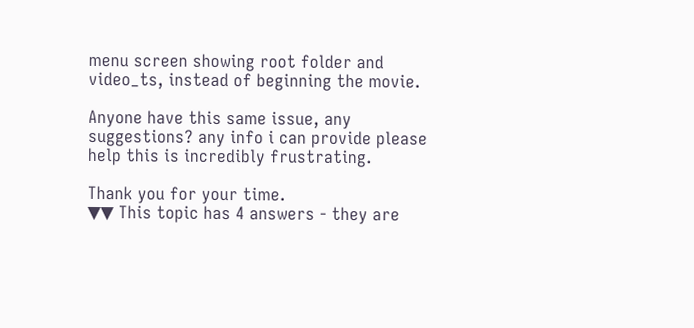menu screen showing root folder and video_ts, instead of beginning the movie.

Anyone have this same issue, any suggestions? any info i can provide please help this is incredibly frustrating.

Thank you for your time.
▼▼ This topic has 4 answers - they are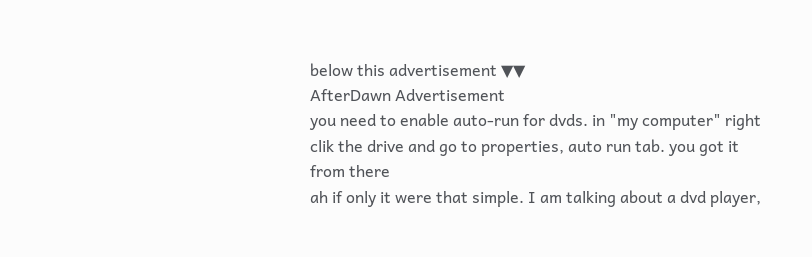below this advertisement ▼▼
AfterDawn Advertisement
you need to enable auto-run for dvds. in "my computer" right clik the drive and go to properties, auto run tab. you got it from there
ah if only it were that simple. I am talking about a dvd player,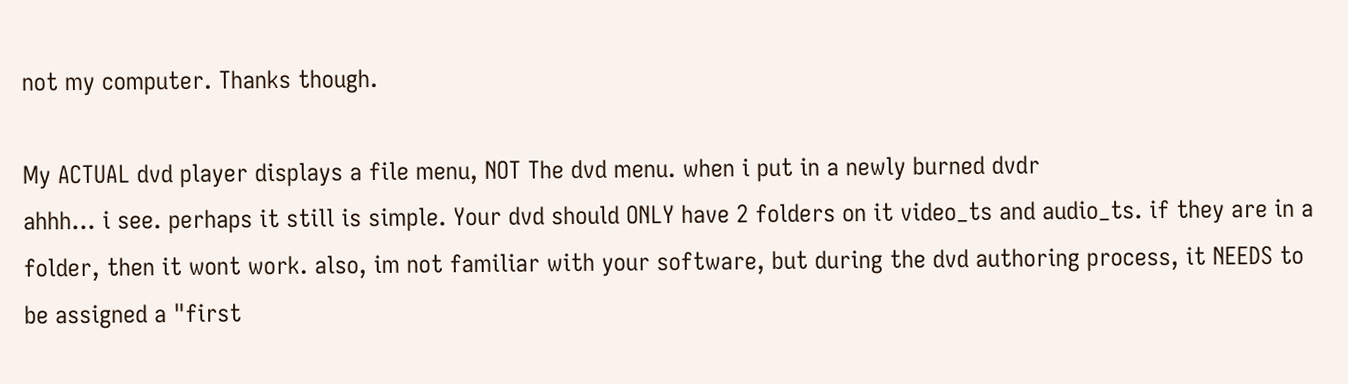not my computer. Thanks though.

My ACTUAL dvd player displays a file menu, NOT The dvd menu. when i put in a newly burned dvdr
ahhh... i see. perhaps it still is simple. Your dvd should ONLY have 2 folders on it video_ts and audio_ts. if they are in a folder, then it wont work. also, im not familiar with your software, but during the dvd authoring process, it NEEDS to be assigned a "first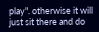play". otherwise it will just sit there and do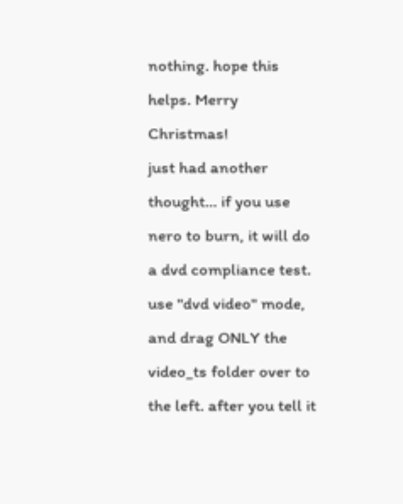nothing. hope this helps. Merry Christmas!
just had another thought... if you use nero to burn, it will do a dvd compliance test. use "dvd video" mode, and drag ONLY the video_ts folder over to the left. after you tell it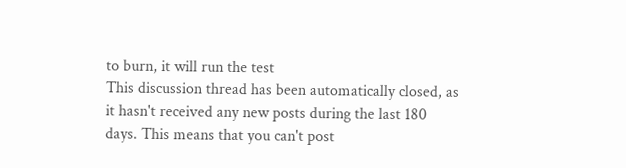to burn, it will run the test
This discussion thread has been automatically closed, as it hasn't received any new posts during the last 180 days. This means that you can't post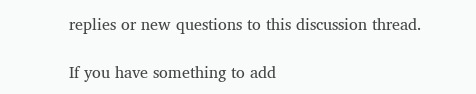replies or new questions to this discussion thread.

If you have something to add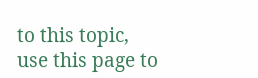to this topic, use this page to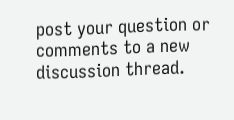post your question or comments to a new discussion thread.